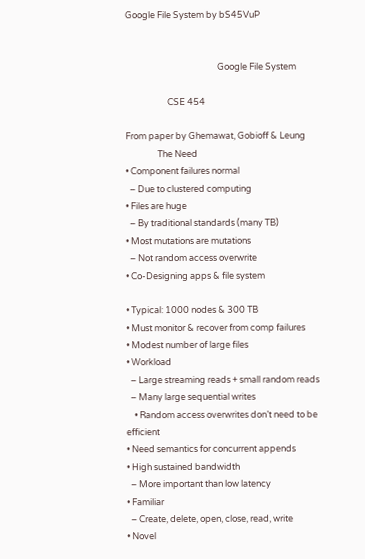Google File System by bS45VuP


                                              Google File System

                     CSE 454

From paper by Ghemawat, Gobioff & Leung
                The Need
• Component failures normal
  – Due to clustered computing
• Files are huge
  – By traditional standards (many TB)
• Most mutations are mutations
  – Not random access overwrite
• Co-Designing apps & file system

• Typical: 1000 nodes & 300 TB
• Must monitor & recover from comp failures
• Modest number of large files
• Workload
  – Large streaming reads + small random reads
  – Many large sequential writes
    • Random access overwrites don’t need to be efficient
• Need semantics for concurrent appends
• High sustained bandwidth
  – More important than low latency
• Familiar
  – Create, delete, open, close, read, write
• Novel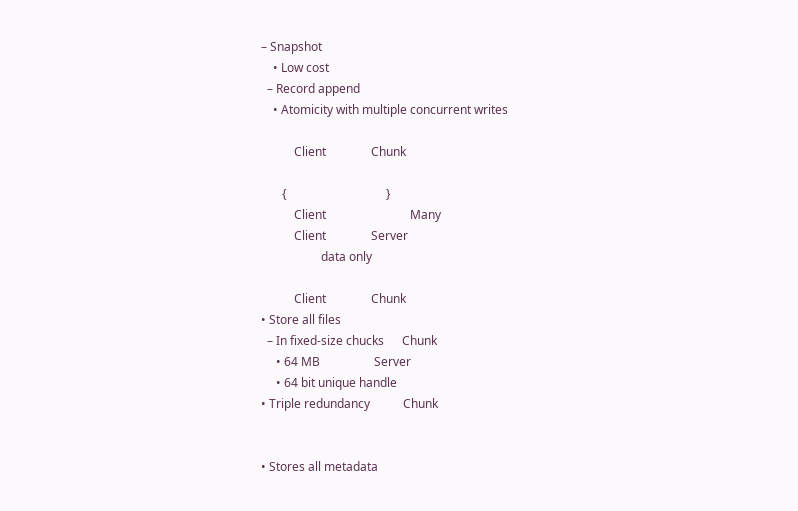– Snapshot
    • Low cost
  – Record append
    • Atomicity with multiple concurrent writes

           Client               Chunk

       {                                 }
           Client                            Many
           Client               Server
                    data only

           Client               Chunk
• Store all files
  – In fixed-size chucks      Chunk
     • 64 MB                  Server
     • 64 bit unique handle
• Triple redundancy           Chunk


• Stores all metadata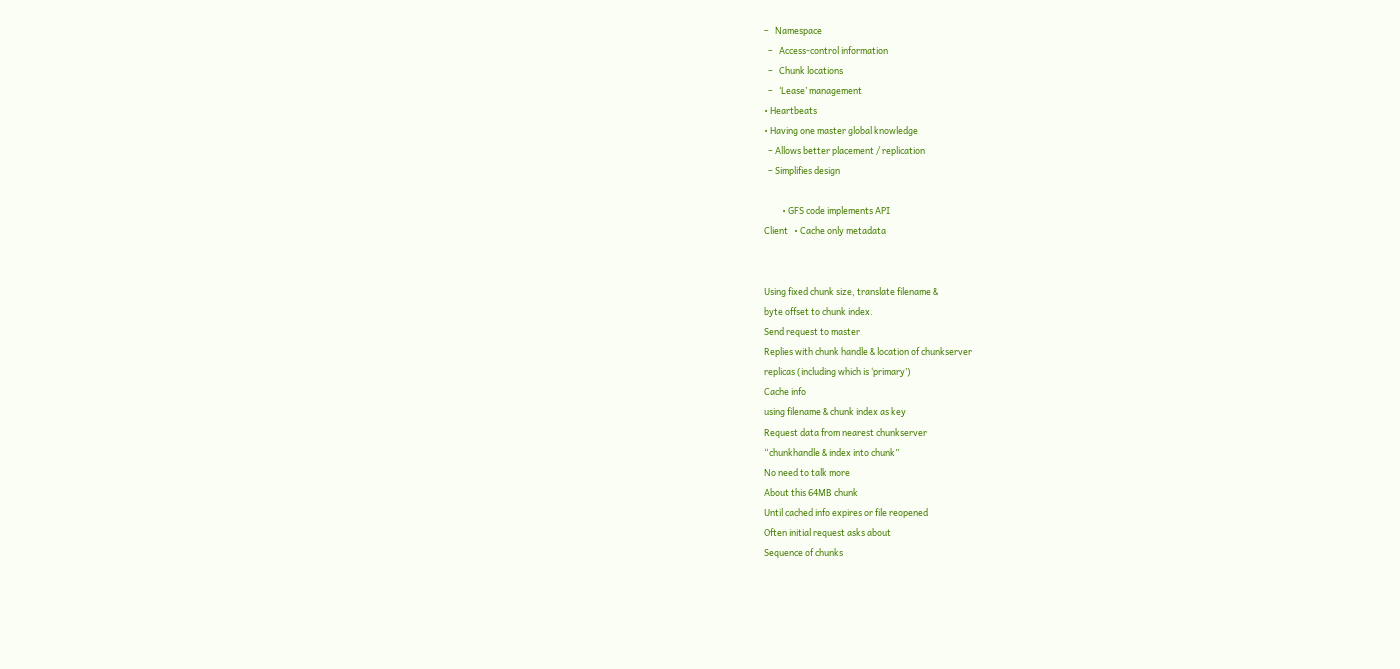–   Namespace
  –   Access-control information
  –   Chunk locations
  –   ‘Lease’ management
• Heartbeats
• Having one master global knowledge
  – Allows better placement / replication
  – Simplifies design

         • GFS code implements API
Client   • Cache only metadata


Using fixed chunk size, translate filename &
byte offset to chunk index.
Send request to master
Replies with chunk handle & location of chunkserver
replicas (including which is ‘primary’)
Cache info
using filename & chunk index as key
Request data from nearest chunkserver
“chunkhandle & index into chunk”
No need to talk more
About this 64MB chunk
Until cached info expires or file reopened
Often initial request asks about
Sequence of chunks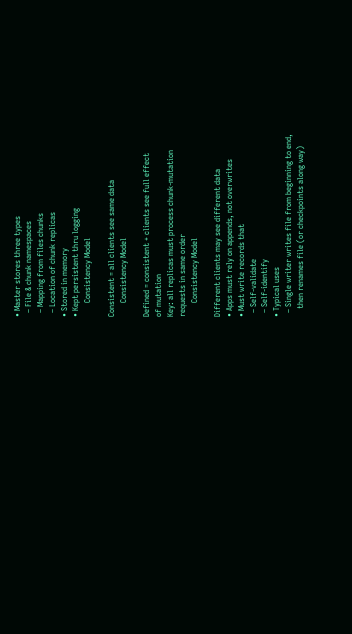• Master stores three types
  – File & chunk namespaces
  – Mapping from files chunks
  – Location of chunk replicas
• Stored in memory
• Kept persistent thru logging
       Consistency Model

Consistent = all clients see same data
       Consistency Model

Defined = consistent + clients see full effect
of mutation
Key: all replicas must process chunk-mutation
requests in same order
       Consistency Model

Different clients may see different data
• Apps must rely on appends, not overwrites
• Must write records that
  – Self-validate
  – Self-identify
• Typical uses
  – Single writer writes file from beginning to end,
    then renames file (or checkpoints along way)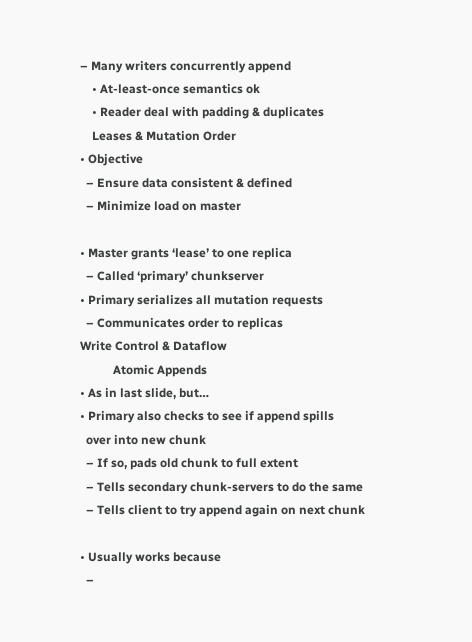– Many writers concurrently append
    • At-least-once semantics ok
    • Reader deal with padding & duplicates
    Leases & Mutation Order
• Objective
  – Ensure data consistent & defined
  – Minimize load on master

• Master grants ‘lease’ to one replica
  – Called ‘primary’ chunkserver
• Primary serializes all mutation requests
  – Communicates order to replicas
Write Control & Dataflow
           Atomic Appends
• As in last slide, but…
• Primary also checks to see if append spills
  over into new chunk
  – If so, pads old chunk to full extent
  – Tells secondary chunk-servers to do the same
  – Tells client to try append again on next chunk

• Usually works because
  –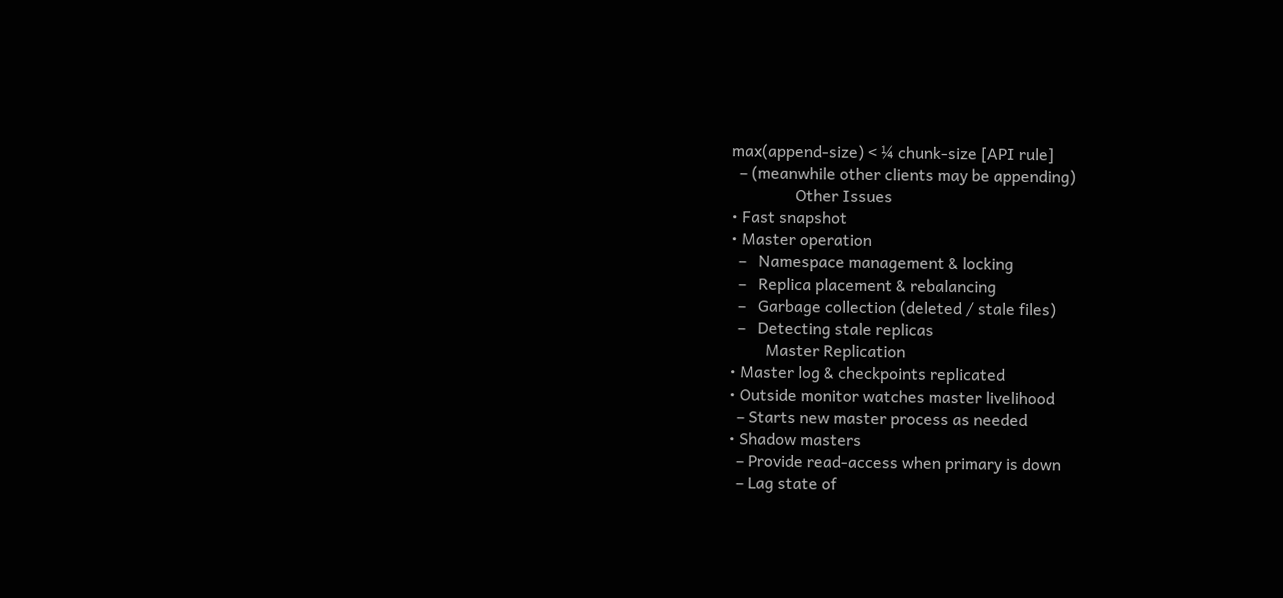max(append-size) < ¼ chunk-size [API rule]
  – (meanwhile other clients may be appending)
                Other Issues
• Fast snapshot
• Master operation
  –   Namespace management & locking
  –   Replica placement & rebalancing
  –   Garbage collection (deleted / stale files)
  –   Detecting stale replicas
         Master Replication
• Master log & checkpoints replicated
• Outside monitor watches master livelihood
  – Starts new master process as needed
• Shadow masters
  – Provide read-access when primary is down
  – Lag state of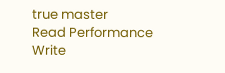true master
Read Performance
Write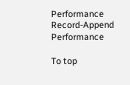Performance
Record-Append Performance

To top